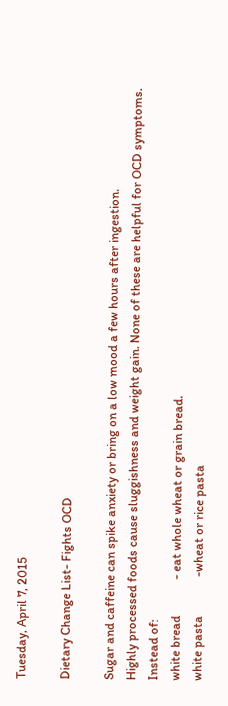Tuesday, April 7, 2015

Dietary Change List- Fights OCD

Sugar and caffeine can spike anxiety or bring on a low mood a few hours after ingestion.
Highly processed foods cause sluggishness and weight gain. None of these are helpful for OCD symptoms.
Instead of:
white bread            - eat whole wheat or grain bread.
white pasta             -wheat or rice pasta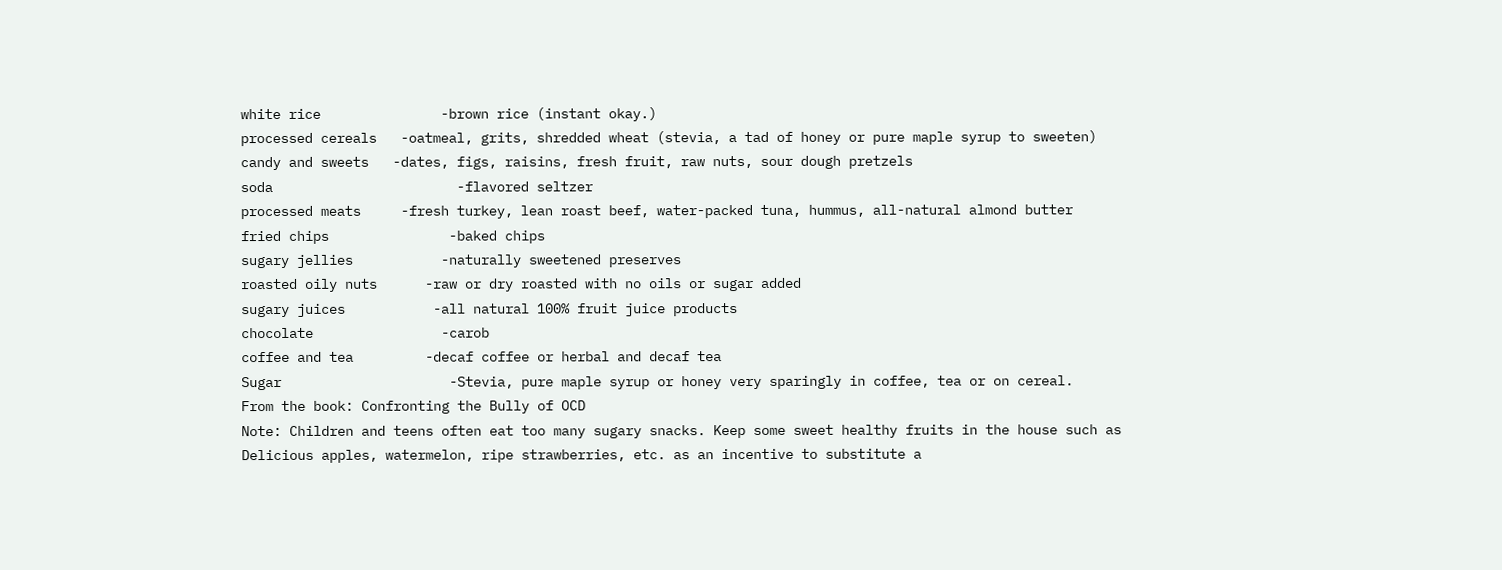white rice               -brown rice (instant okay.)
processed cereals   -oatmeal, grits, shredded wheat (stevia, a tad of honey or pure maple syrup to sweeten)
candy and sweets   -dates, figs, raisins, fresh fruit, raw nuts, sour dough pretzels
soda                       -flavored seltzer
processed meats     -fresh turkey, lean roast beef, water-packed tuna, hummus, all-natural almond butter
fried chips               -baked chips
sugary jellies           -naturally sweetened preserves
roasted oily nuts      -raw or dry roasted with no oils or sugar added
sugary juices           -all natural 100% fruit juice products
chocolate                -carob
coffee and tea         -decaf coffee or herbal and decaf tea
Sugar                     -Stevia, pure maple syrup or honey very sparingly in coffee, tea or on cereal.
From the book: Confronting the Bully of OCD
Note: Children and teens often eat too many sugary snacks. Keep some sweet healthy fruits in the house such as Delicious apples, watermelon, ripe strawberries, etc. as an incentive to substitute a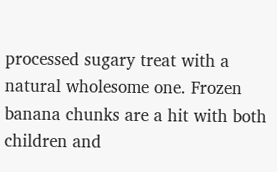processed sugary treat with a natural wholesome one. Frozen banana chunks are a hit with both children and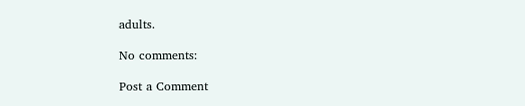adults.

No comments:

Post a Comment